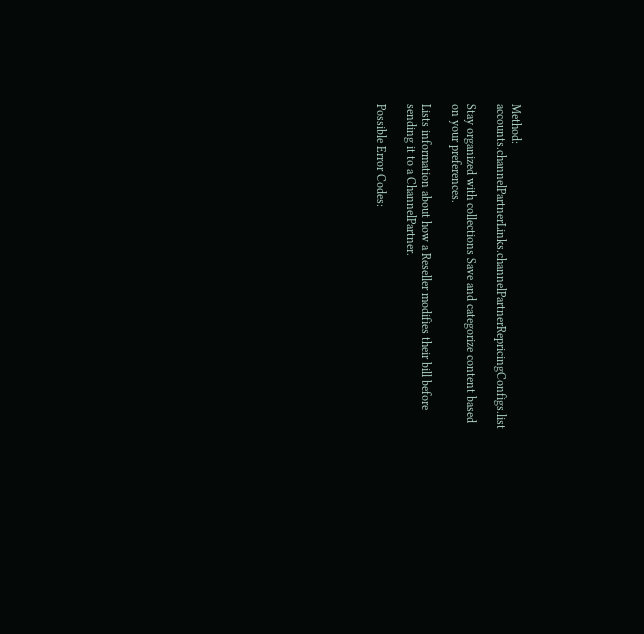Method: accounts.channelPartnerLinks.channelPartnerRepricingConfigs.list

Stay organized with collections Save and categorize content based on your preferences.

Lists information about how a Reseller modifies their bill before sending it to a ChannelPartner.

Possible Error Codes: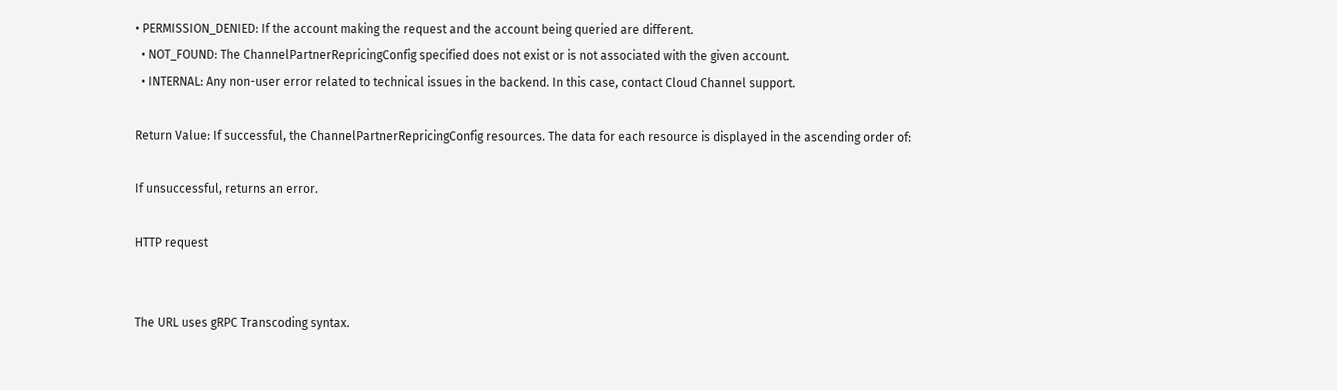• PERMISSION_DENIED: If the account making the request and the account being queried are different.
  • NOT_FOUND: The ChannelPartnerRepricingConfig specified does not exist or is not associated with the given account.
  • INTERNAL: Any non-user error related to technical issues in the backend. In this case, contact Cloud Channel support.

Return Value: If successful, the ChannelPartnerRepricingConfig resources. The data for each resource is displayed in the ascending order of:

If unsuccessful, returns an error.

HTTP request


The URL uses gRPC Transcoding syntax.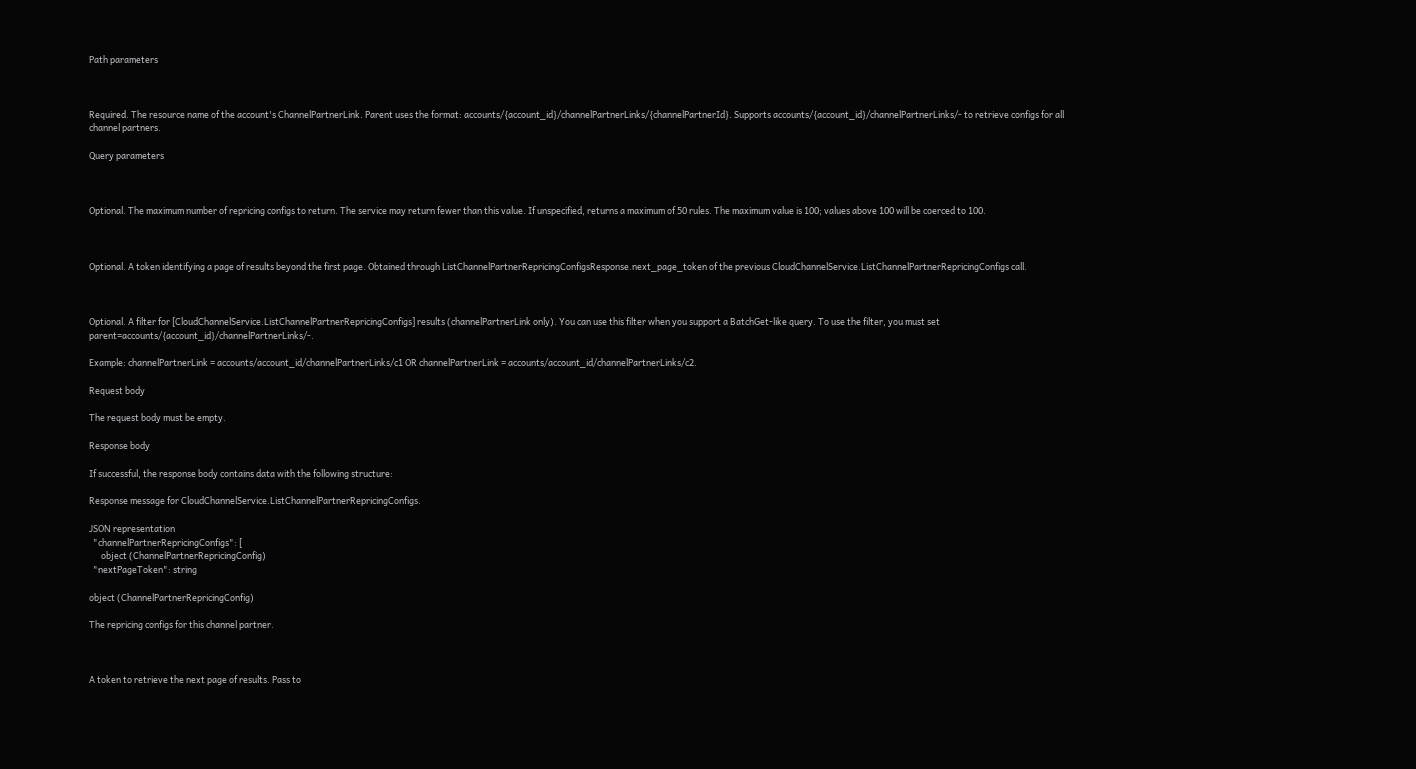Path parameters



Required. The resource name of the account's ChannelPartnerLink. Parent uses the format: accounts/{account_id}/channelPartnerLinks/{channelPartnerId}. Supports accounts/{account_id}/channelPartnerLinks/- to retrieve configs for all channel partners.

Query parameters



Optional. The maximum number of repricing configs to return. The service may return fewer than this value. If unspecified, returns a maximum of 50 rules. The maximum value is 100; values above 100 will be coerced to 100.



Optional. A token identifying a page of results beyond the first page. Obtained through ListChannelPartnerRepricingConfigsResponse.next_page_token of the previous CloudChannelService.ListChannelPartnerRepricingConfigs call.



Optional. A filter for [CloudChannelService.ListChannelPartnerRepricingConfigs] results (channelPartnerLink only). You can use this filter when you support a BatchGet-like query. To use the filter, you must set parent=accounts/{account_id}/channelPartnerLinks/-.

Example: channelPartnerLink = accounts/account_id/channelPartnerLinks/c1 OR channelPartnerLink = accounts/account_id/channelPartnerLinks/c2.

Request body

The request body must be empty.

Response body

If successful, the response body contains data with the following structure:

Response message for CloudChannelService.ListChannelPartnerRepricingConfigs.

JSON representation
  "channelPartnerRepricingConfigs": [
      object (ChannelPartnerRepricingConfig)
  "nextPageToken": string

object (ChannelPartnerRepricingConfig)

The repricing configs for this channel partner.



A token to retrieve the next page of results. Pass to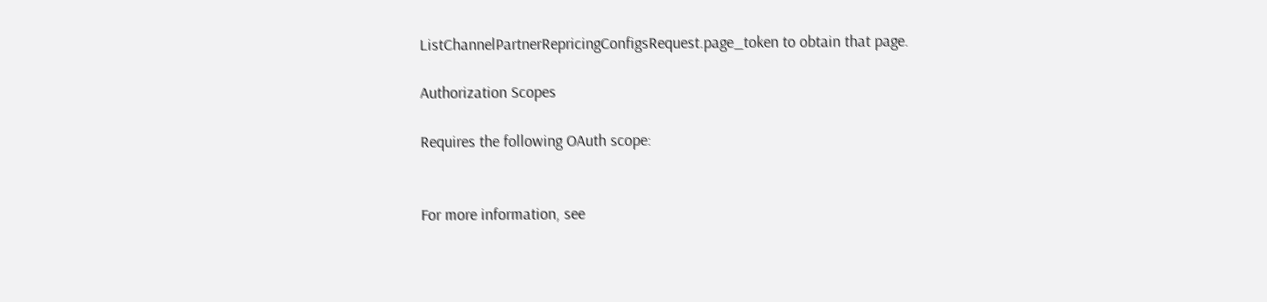ListChannelPartnerRepricingConfigsRequest.page_token to obtain that page.

Authorization Scopes

Requires the following OAuth scope:


For more information, see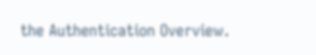the Authentication Overview.